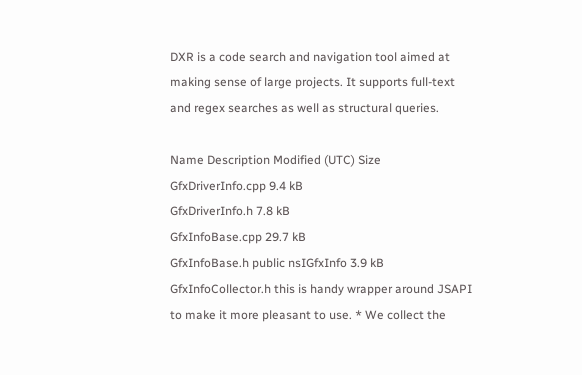DXR is a code search and navigation tool aimed at making sense of large projects. It supports full-text and regex searches as well as structural queries.

Name Description Modified (UTC) Size
GfxDriverInfo.cpp 9.4 kB
GfxDriverInfo.h 7.8 kB
GfxInfoBase.cpp 29.7 kB
GfxInfoBase.h public nsIGfxInfo 3.9 kB
GfxInfoCollector.h this is handy wrapper around JSAPI to make it more pleasant to use. * We collect the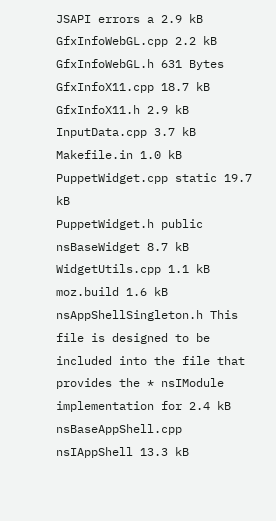JSAPI errors a 2.9 kB
GfxInfoWebGL.cpp 2.2 kB
GfxInfoWebGL.h 631 Bytes
GfxInfoX11.cpp 18.7 kB
GfxInfoX11.h 2.9 kB
InputData.cpp 3.7 kB
Makefile.in 1.0 kB
PuppetWidget.cpp static 19.7 kB
PuppetWidget.h public nsBaseWidget 8.7 kB
WidgetUtils.cpp 1.1 kB
moz.build 1.6 kB
nsAppShellSingleton.h This file is designed to be included into the file that provides the * nsIModule implementation for 2.4 kB
nsBaseAppShell.cpp nsIAppShell 13.3 kB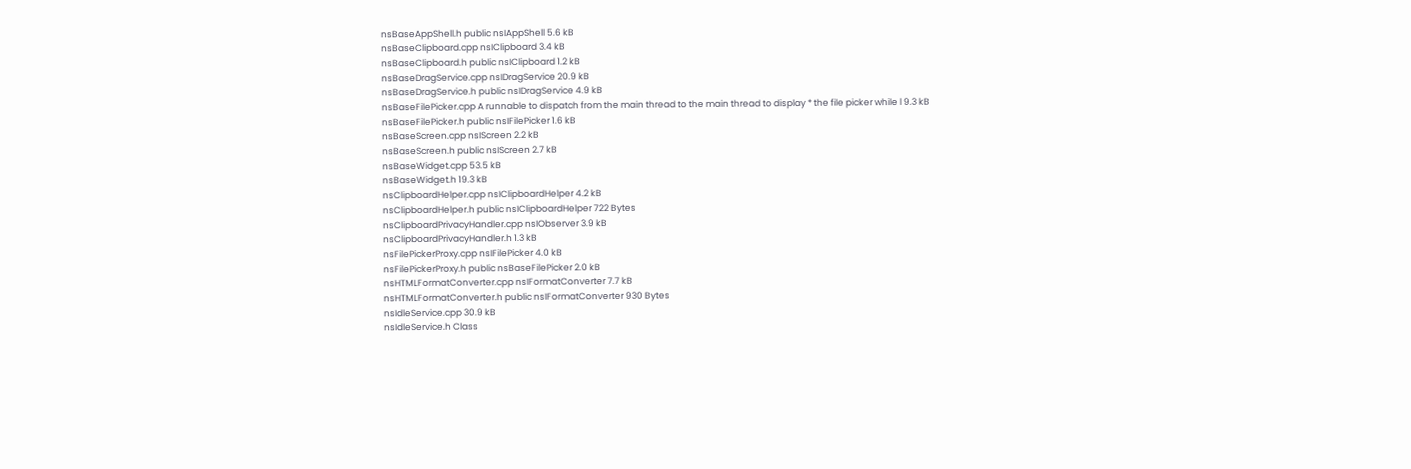nsBaseAppShell.h public nsIAppShell 5.6 kB
nsBaseClipboard.cpp nsIClipboard 3.4 kB
nsBaseClipboard.h public nsIClipboard 1.2 kB
nsBaseDragService.cpp nsIDragService 20.9 kB
nsBaseDragService.h public nsIDragService 4.9 kB
nsBaseFilePicker.cpp A runnable to dispatch from the main thread to the main thread to display * the file picker while l 9.3 kB
nsBaseFilePicker.h public nsIFilePicker 1.6 kB
nsBaseScreen.cpp nsIScreen 2.2 kB
nsBaseScreen.h public nsIScreen 2.7 kB
nsBaseWidget.cpp 53.5 kB
nsBaseWidget.h 19.3 kB
nsClipboardHelper.cpp nsIClipboardHelper 4.2 kB
nsClipboardHelper.h public nsIClipboardHelper 722 Bytes
nsClipboardPrivacyHandler.cpp nsIObserver 3.9 kB
nsClipboardPrivacyHandler.h 1.3 kB
nsFilePickerProxy.cpp nsIFilePicker 4.0 kB
nsFilePickerProxy.h public nsBaseFilePicker 2.0 kB
nsHTMLFormatConverter.cpp nsIFormatConverter 7.7 kB
nsHTMLFormatConverter.h public nsIFormatConverter 930 Bytes
nsIdleService.cpp 30.9 kB
nsIdleService.h Class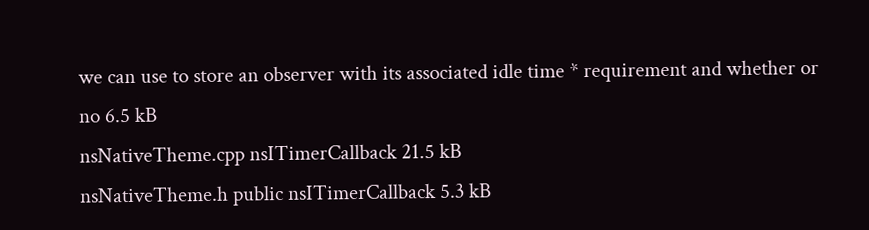we can use to store an observer with its associated idle time * requirement and whether or no 6.5 kB
nsNativeTheme.cpp nsITimerCallback 21.5 kB
nsNativeTheme.h public nsITimerCallback 5.3 kB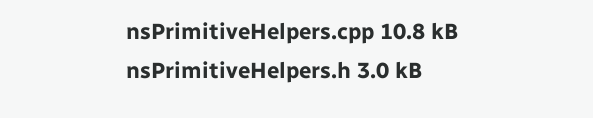nsPrimitiveHelpers.cpp 10.8 kB
nsPrimitiveHelpers.h 3.0 kB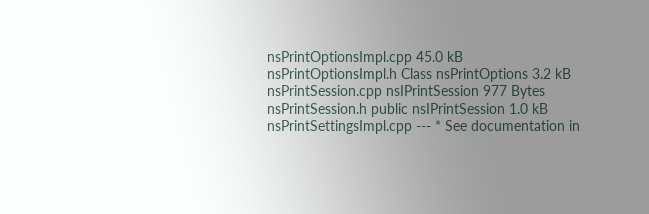nsPrintOptionsImpl.cpp 45.0 kB
nsPrintOptionsImpl.h Class nsPrintOptions 3.2 kB
nsPrintSession.cpp nsIPrintSession 977 Bytes
nsPrintSession.h public nsIPrintSession 1.0 kB
nsPrintSettingsImpl.cpp --- * See documentation in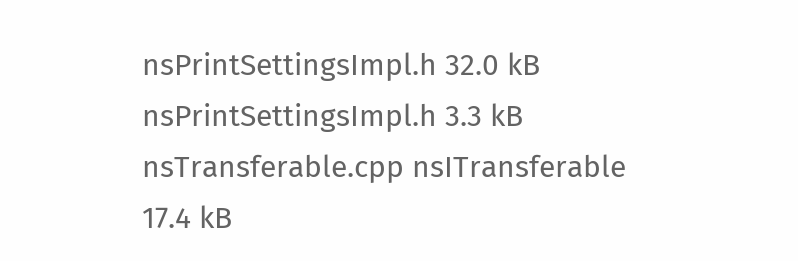nsPrintSettingsImpl.h 32.0 kB
nsPrintSettingsImpl.h 3.3 kB
nsTransferable.cpp nsITransferable 17.4 kB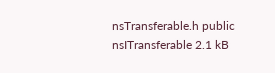nsTransferable.h public nsITransferable 2.1 kB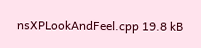nsXPLookAndFeel.cpp 19.8 kB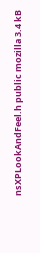nsXPLookAndFeel.h public mozilla 3.4 kB